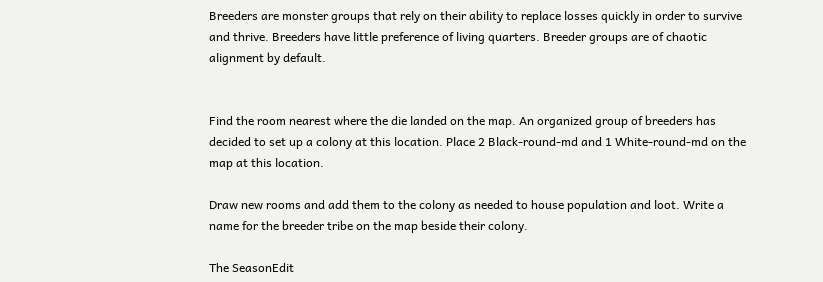Breeders are monster groups that rely on their ability to replace losses quickly in order to survive and thrive. Breeders have little preference of living quarters. Breeder groups are of chaotic alignment by default.


Find the room nearest where the die landed on the map. An organized group of breeders has decided to set up a colony at this location. Place 2 Black-round-md and 1 White-round-md on the map at this location.

Draw new rooms and add them to the colony as needed to house population and loot. Write a name for the breeder tribe on the map beside their colony.

The SeasonEdit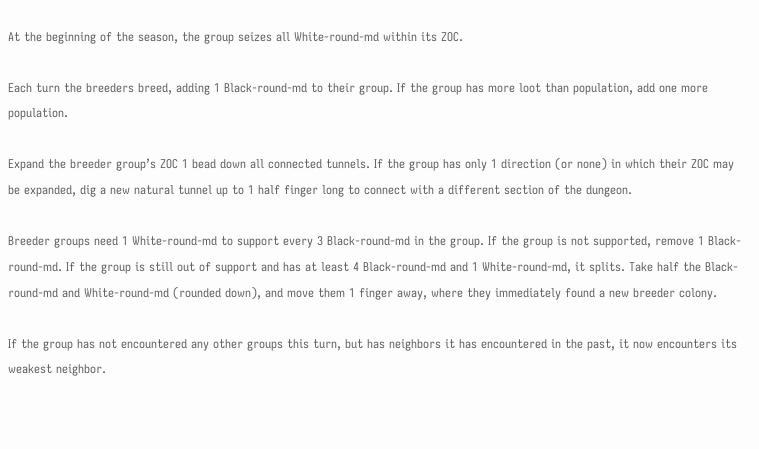At the beginning of the season, the group seizes all White-round-md within its ZOC.

Each turn the breeders breed, adding 1 Black-round-md to their group. If the group has more loot than population, add one more population.

Expand the breeder group’s ZOC 1 bead down all connected tunnels. If the group has only 1 direction (or none) in which their ZOC may be expanded, dig a new natural tunnel up to 1 half finger long to connect with a different section of the dungeon.

Breeder groups need 1 White-round-md to support every 3 Black-round-md in the group. If the group is not supported, remove 1 Black-round-md. If the group is still out of support and has at least 4 Black-round-md and 1 White-round-md, it splits. Take half the Black-round-md and White-round-md (rounded down), and move them 1 finger away, where they immediately found a new breeder colony.

If the group has not encountered any other groups this turn, but has neighbors it has encountered in the past, it now encounters its weakest neighbor.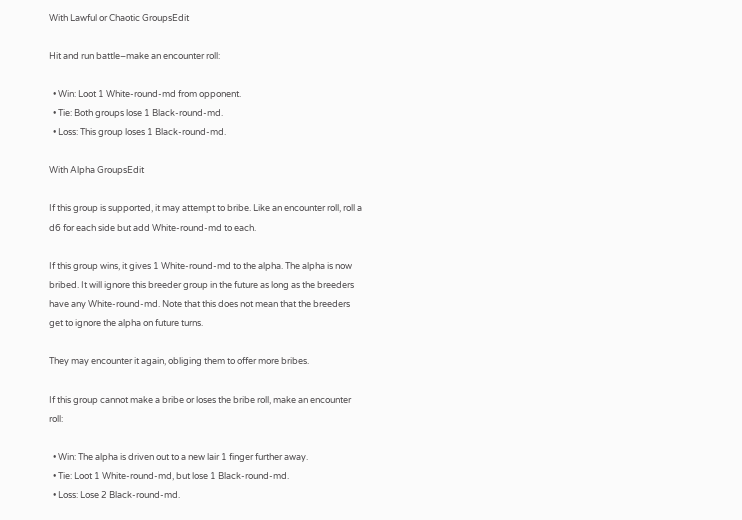With Lawful or Chaotic GroupsEdit

Hit and run battle–make an encounter roll:

  • Win: Loot 1 White-round-md from opponent.
  • Tie: Both groups lose 1 Black-round-md.
  • Loss: This group loses 1 Black-round-md.

With Alpha GroupsEdit

If this group is supported, it may attempt to bribe. Like an encounter roll, roll a d6 for each side but add White-round-md to each.

If this group wins, it gives 1 White-round-md to the alpha. The alpha is now bribed. It will ignore this breeder group in the future as long as the breeders have any White-round-md. Note that this does not mean that the breeders get to ignore the alpha on future turns.

They may encounter it again, obliging them to offer more bribes.

If this group cannot make a bribe or loses the bribe roll, make an encounter roll:

  • Win: The alpha is driven out to a new lair 1 finger further away.
  • Tie: Loot 1 White-round-md, but lose 1 Black-round-md.
  • Loss: Lose 2 Black-round-md.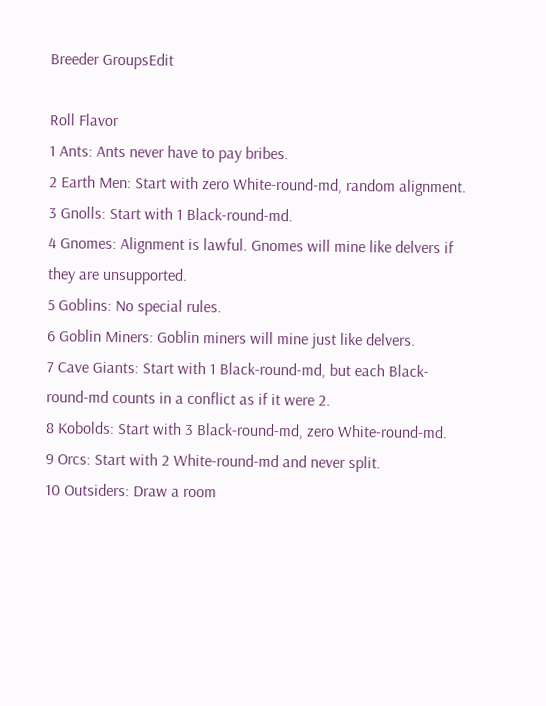Breeder GroupsEdit

Roll Flavor
1 Ants: Ants never have to pay bribes.
2 Earth Men: Start with zero White-round-md, random alignment.
3 Gnolls: Start with 1 Black-round-md.
4 Gnomes: Alignment is lawful. Gnomes will mine like delvers if they are unsupported.
5 Goblins: No special rules.
6 Goblin Miners: Goblin miners will mine just like delvers.
7 Cave Giants: Start with 1 Black-round-md, but each Black-round-md counts in a conflict as if it were 2.
8 Kobolds: Start with 3 Black-round-md, zero White-round-md.
9 Orcs: Start with 2 White-round-md and never split.
10 Outsiders: Draw a room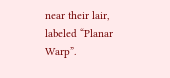near their lair, labeled “Planar Warp”.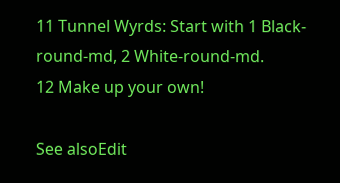11 Tunnel Wyrds: Start with 1 Black-round-md, 2 White-round-md.
12 Make up your own!

See alsoEdit